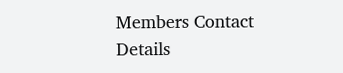Members Contact Details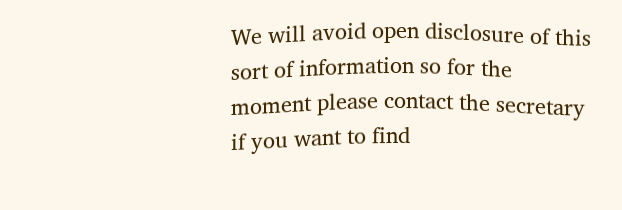We will avoid open disclosure of this sort of information so for the moment please contact the secretary if you want to find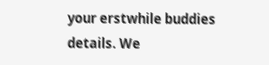your erstwhile buddies details. We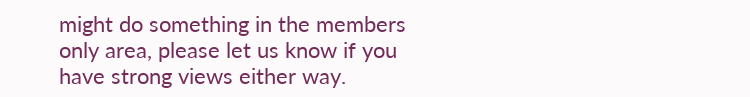might do something in the members only area, please let us know if you have strong views either way.